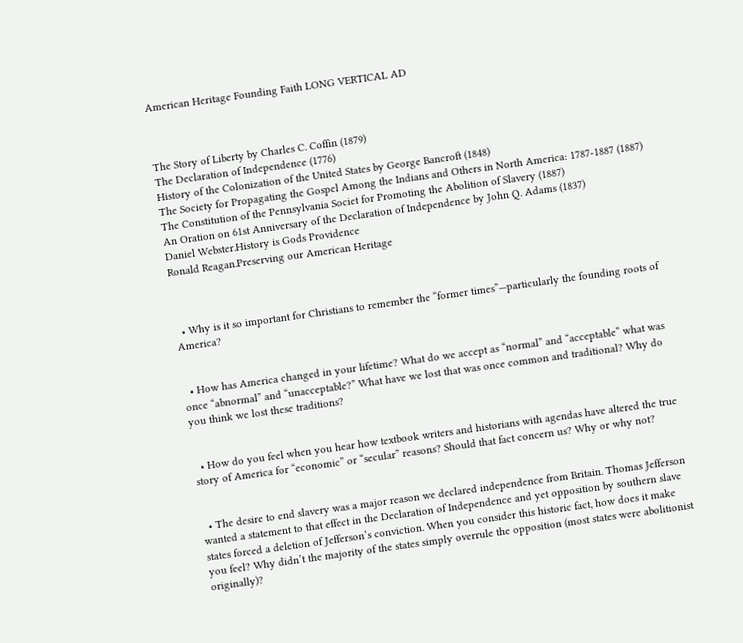American Heritage Founding Faith LONG VERTICAL AD



The Story of Liberty by Charles C. Coffin (1879)
The Declaration of Independence (1776)
History of the Colonization of the United States by George Bancroft (1848)
The Society for Propagating the Gospel Among the Indians and Others in North America: 1787-1887 (1887)
The Constitution of the Pennsylvania Societ for Promoting the Abolition of Slavery (1887)
An Oration on 61st Anniversary of the Declaration of Independence by John Q. Adams (1837)
Daniel Webster.History is Gods Providence
Ronald Reagan.Preserving our American Heritage



  • Why is it so important for Christians to remember the “former times”—particularly the founding roots of America?


  • How has America changed in your lifetime? What do we accept as “normal” and “acceptable” what was once “abnormal” and “unacceptable?” What have we lost that was once common and traditional? Why do you think we lost these traditions?


  • How do you feel when you hear how textbook writers and historians with agendas have altered the true story of America for “economic” or “secular” reasons? Should that fact concern us? Why or why not?


  • The desire to end slavery was a major reason we declared independence from Britain. Thomas Jefferson wanted a statement to that effect in the Declaration of Independence and yet opposition by southern slave states forced a deletion of Jefferson’s conviction. When you consider this historic fact, how does it make you feel? Why didn’t the majority of the states simply overrule the opposition (most states were abolitionist originally)?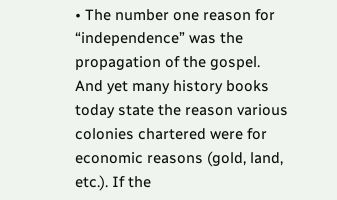• The number one reason for “independence” was the propagation of the gospel. And yet many history books today state the reason various colonies chartered were for economic reasons (gold, land, etc.). If the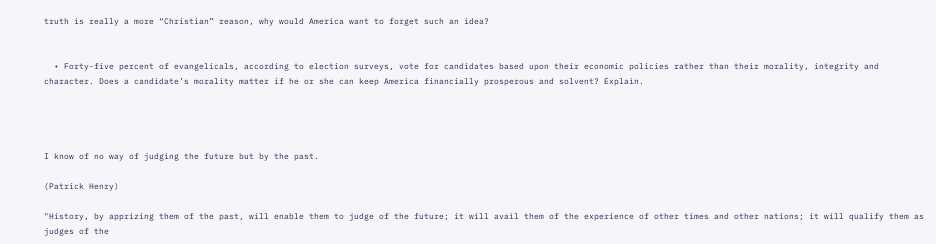truth is really a more “Christian” reason, why would America want to forget such an idea?


  • Forty-five percent of evangelicals, according to election surveys, vote for candidates based upon their economic policies rather than their morality, integrity and character. Does a candidate’s morality matter if he or she can keep America financially prosperous and solvent? Explain.




I know of no way of judging the future but by the past.

(Patrick Henry)

"History, by apprizing them of the past, will enable them to judge of the future; it will avail them of the experience of other times and other nations; it will qualify them as judges of the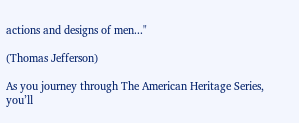actions and designs of men..."

(Thomas Jefferson)

As you journey through The American Heritage Series, you’ll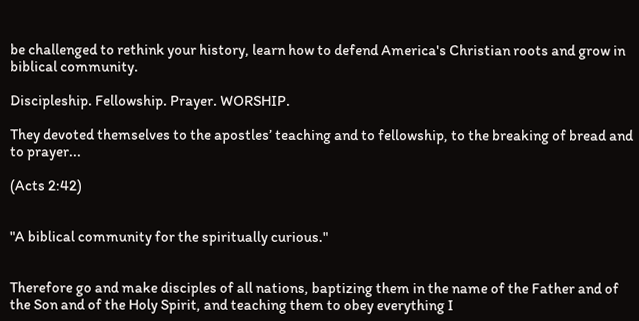be challenged to rethink your history, learn how to defend America's Christian roots and grow in biblical community.

Discipleship. Fellowship. Prayer. WORSHIP.

They devoted themselves to the apostles’ teaching and to fellowship, to the breaking of bread and to prayer...

(Acts 2:42)


"A biblical community for the spiritually curious."


Therefore go and make disciples of all nations, baptizing them in the name of the Father and of the Son and of the Holy Spirit, and teaching them to obey everything I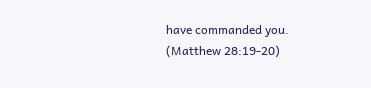have commanded you.
(Matthew 28:19-20)